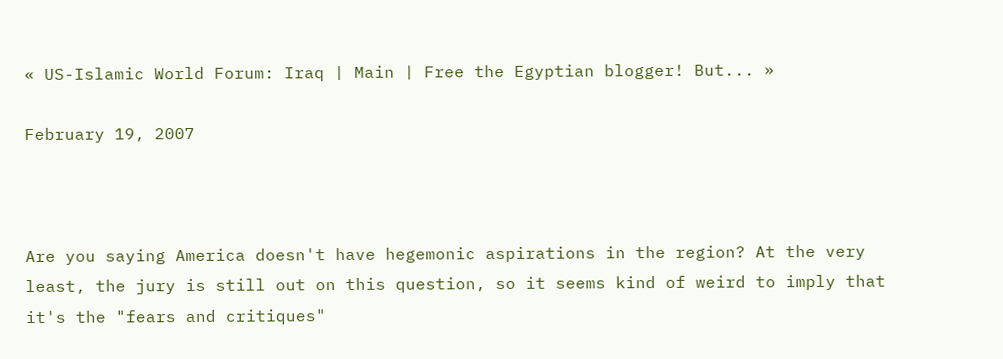« US-Islamic World Forum: Iraq | Main | Free the Egyptian blogger! But... »

February 19, 2007



Are you saying America doesn't have hegemonic aspirations in the region? At the very least, the jury is still out on this question, so it seems kind of weird to imply that it's the "fears and critiques"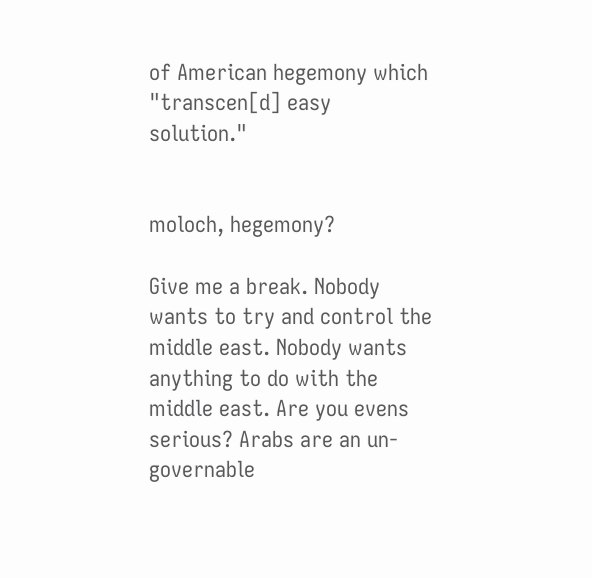of American hegemony which "transcen[d] easy solution."


moloch, hegemony?

Give me a break. Nobody wants to try and control the middle east. Nobody wants anything to do with the middle east. Are you evens serious? Arabs are an un-governable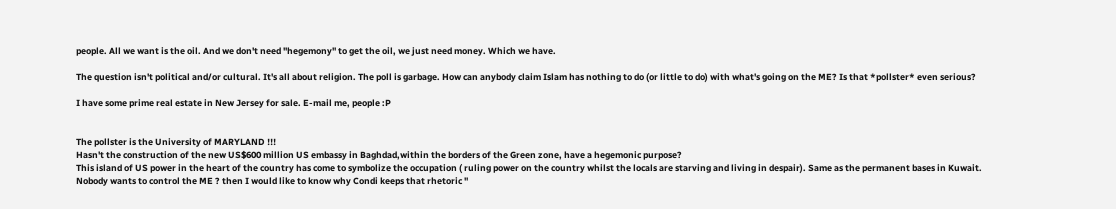people. All we want is the oil. And we don't need "hegemony" to get the oil, we just need money. Which we have.

The question isn't political and/or cultural. It's all about religion. The poll is garbage. How can anybody claim Islam has nothing to do (or little to do) with what's going on the ME? Is that *pollster* even serious?

I have some prime real estate in New Jersey for sale. E-mail me, people :P


The pollster is the University of MARYLAND !!!
Hasn't the construction of the new US$600 million US embassy in Baghdad,within the borders of the Green zone, have a hegemonic purpose?
This island of US power in the heart of the country has come to symbolize the occupation ( ruling power on the country whilst the locals are starving and living in despair). Same as the permanent bases in Kuwait.
Nobody wants to control the ME ? then I would like to know why Condi keeps that rhetoric "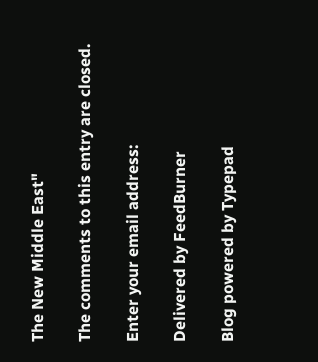The New Middle East"

The comments to this entry are closed.

Enter your email address:

Delivered by FeedBurner

Blog powered by Typepad